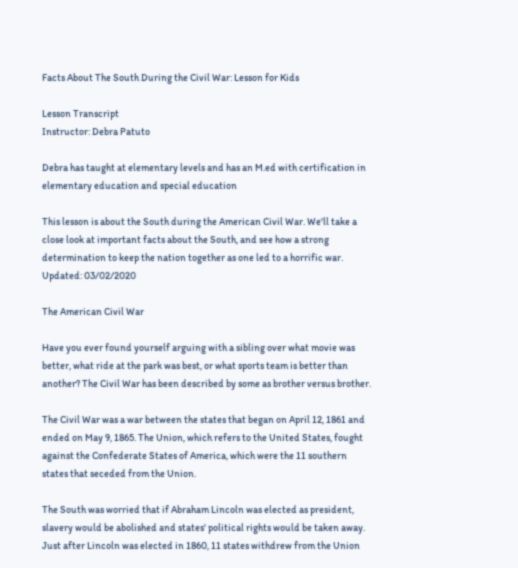Facts About The South During the Civil War: Lesson for Kids

Lesson Transcript
Instructor: Debra Patuto

Debra has taught at elementary levels and has an M.ed with certification in elementary education and special education

This lesson is about the South during the American Civil War. We'll take a close look at important facts about the South, and see how a strong determination to keep the nation together as one led to a horrific war. Updated: 03/02/2020

The American Civil War

Have you ever found yourself arguing with a sibling over what movie was better, what ride at the park was best, or what sports team is better than another? The Civil War has been described by some as brother versus brother.

The Civil War was a war between the states that began on April 12, 1861 and ended on May 9, 1865. The Union, which refers to the United States, fought against the Confederate States of America, which were the 11 southern states that seceded from the Union.

The South was worried that if Abraham Lincoln was elected as president, slavery would be abolished and states' political rights would be taken away. Just after Lincoln was elected in 1860, 11 states withdrew from the Union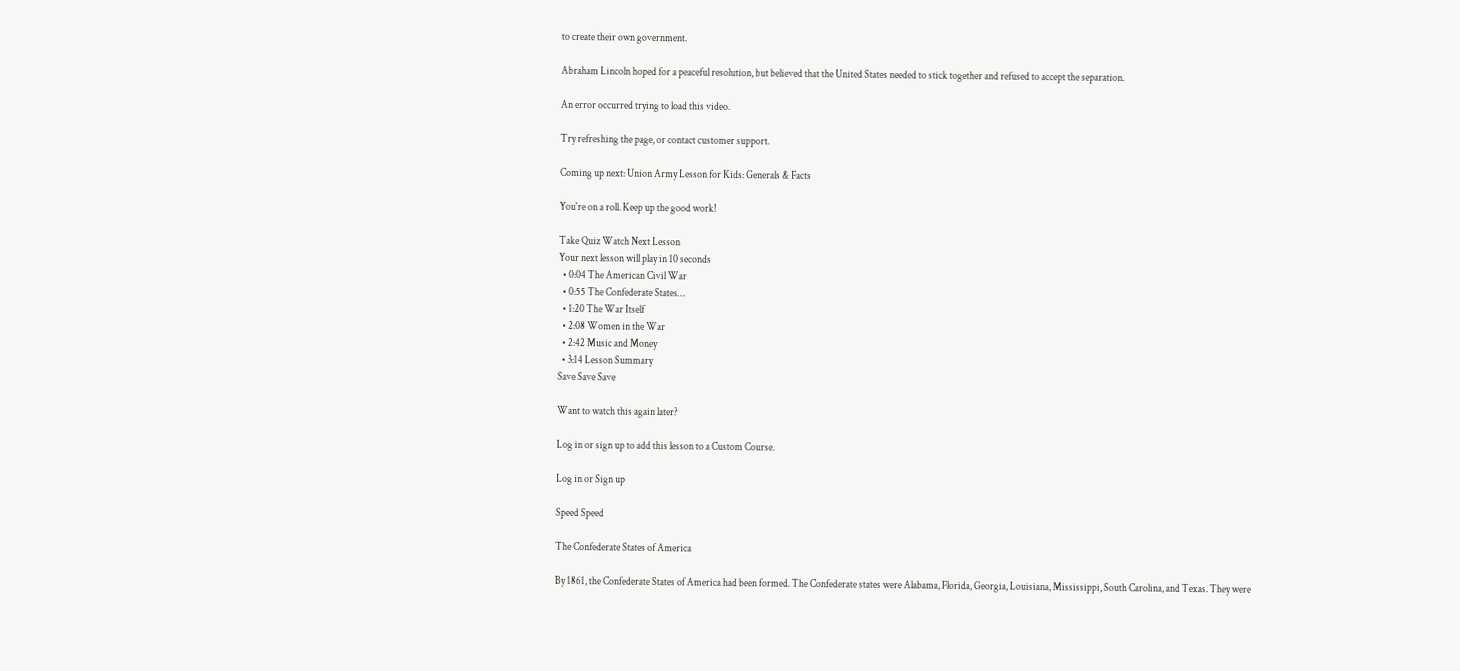to create their own government.

Abraham Lincoln hoped for a peaceful resolution, but believed that the United States needed to stick together and refused to accept the separation.

An error occurred trying to load this video.

Try refreshing the page, or contact customer support.

Coming up next: Union Army Lesson for Kids: Generals & Facts

You're on a roll. Keep up the good work!

Take Quiz Watch Next Lesson
Your next lesson will play in 10 seconds
  • 0:04 The American Civil War
  • 0:55 The Confederate States…
  • 1:20 The War Itself
  • 2:08 Women in the War
  • 2:42 Music and Money
  • 3:14 Lesson Summary
Save Save Save

Want to watch this again later?

Log in or sign up to add this lesson to a Custom Course.

Log in or Sign up

Speed Speed

The Confederate States of America

By 1861, the Confederate States of America had been formed. The Confederate states were Alabama, Florida, Georgia, Louisiana, Mississippi, South Carolina, and Texas. They were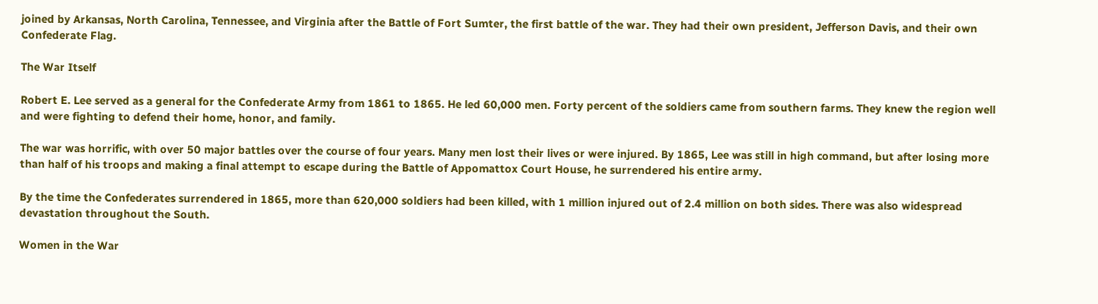joined by Arkansas, North Carolina, Tennessee, and Virginia after the Battle of Fort Sumter, the first battle of the war. They had their own president, Jefferson Davis, and their own Confederate Flag.

The War Itself

Robert E. Lee served as a general for the Confederate Army from 1861 to 1865. He led 60,000 men. Forty percent of the soldiers came from southern farms. They knew the region well and were fighting to defend their home, honor, and family.

The war was horrific, with over 50 major battles over the course of four years. Many men lost their lives or were injured. By 1865, Lee was still in high command, but after losing more than half of his troops and making a final attempt to escape during the Battle of Appomattox Court House, he surrendered his entire army.

By the time the Confederates surrendered in 1865, more than 620,000 soldiers had been killed, with 1 million injured out of 2.4 million on both sides. There was also widespread devastation throughout the South.

Women in the War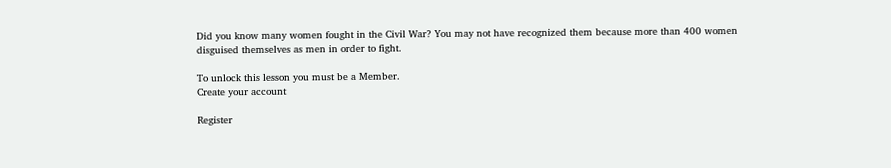Did you know many women fought in the Civil War? You may not have recognized them because more than 400 women disguised themselves as men in order to fight.

To unlock this lesson you must be a Member.
Create your account

Register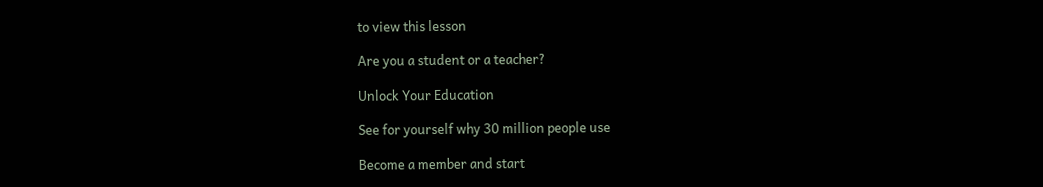to view this lesson

Are you a student or a teacher?

Unlock Your Education

See for yourself why 30 million people use

Become a member and start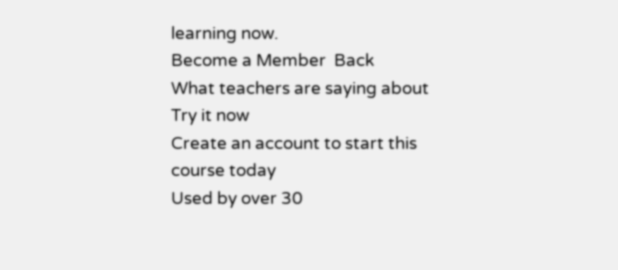learning now.
Become a Member  Back
What teachers are saying about
Try it now
Create an account to start this course today
Used by over 30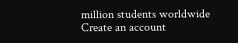million students worldwide
Create an account